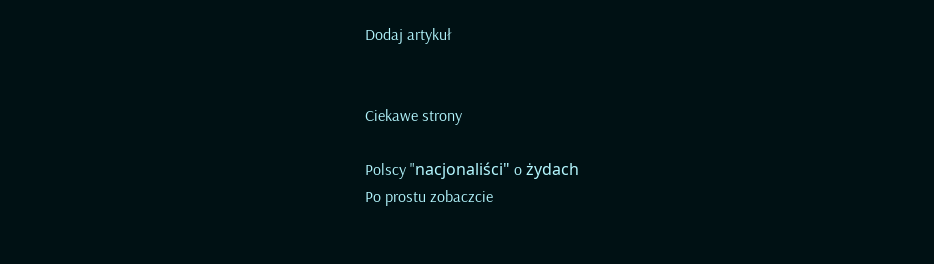Dodaj artykuł


Ciekawe strony

Polscy "nacjonaliści" o żydach
Po prostu zobaczcie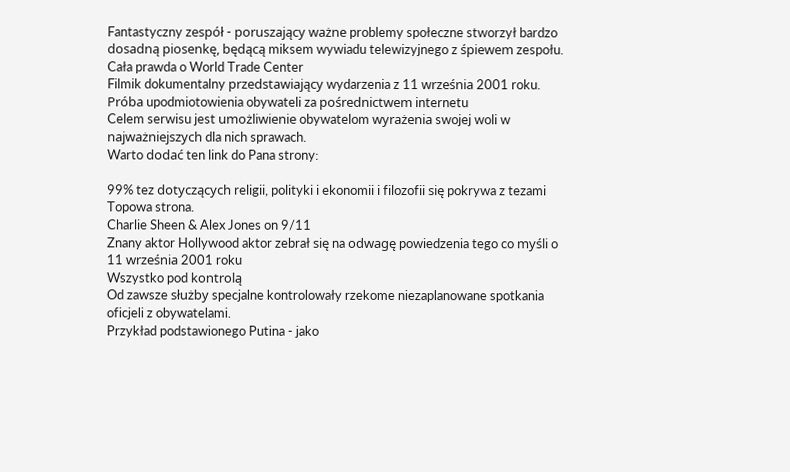Fantastyczny zespół - poruszający ważne problemy społeczne stworzył bardzo dosadną piosenkę, będącą miksem wywiadu telewizyjnego z śpiewem zespołu.
Cała prawda o World Trade Center
Filmik dokumentalny przedstawiający wydarzenia z 11 września 2001 roku.
Próba upodmiotowienia obywateli za pośrednictwem internetu
Celem serwisu jest umożliwienie obywatelom wyrażenia swojej woli w najważniejszych dla nich sprawach.
Warto dodać ten link do Pana strony:

99% tez dotyczących religii, polityki i ekonomii i filozofii się pokrywa z tezami Topowa strona.
Charlie Sheen & Alex Jones on 9/11
Znany aktor Hollywood aktor zebrał się na odwagę powiedzenia tego co myśli o 11 września 2001 roku
Wszystko pod kontrolą
Od zawsze służby specjalne kontrolowały rzekome niezaplanowane spotkania oficjeli z obywatelami.
Przykład podstawionego Putina - jako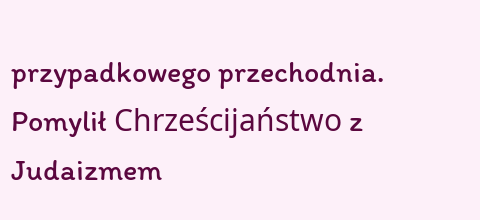przypadkowego przechodnia.
Pomylił Chrześcijaństwo z Judaizmem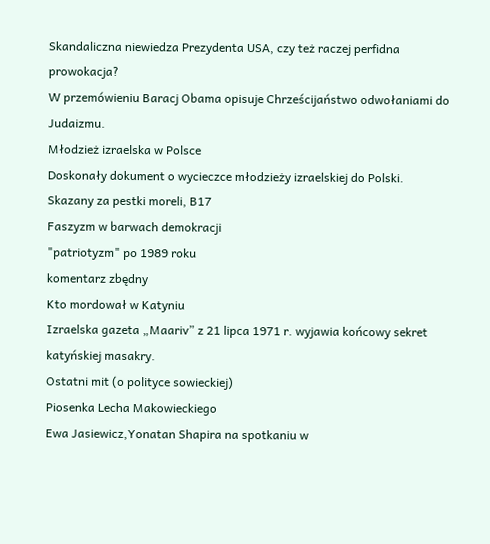Skandaliczna niewiedza Prezydenta USA, czy też raczej perfidna prowokacja?
W przemówieniu Baracj Obama opisuje Chrześcijaństwo odwołaniami do Judaizmu.
Młodzież izraelska w Polsce
Doskonały dokument o wycieczce młodzieży izraelskiej do Polski.
Skazany za pestki moreli, B17
Faszyzm w barwach demokracji
"patriotyzm" po 1989 roku
komentarz zbędny
Kto mordował w Katyniu
Izraelska gazeta „Maariv” z 21 lipca 1971 r. wyjawia końcowy sekret katyńskiej masakry.
Ostatni mit (o polityce sowieckiej)
Piosenka Lecha Makowieckiego
Ewa Jasiewicz,Yonatan Shapira na spotkaniu w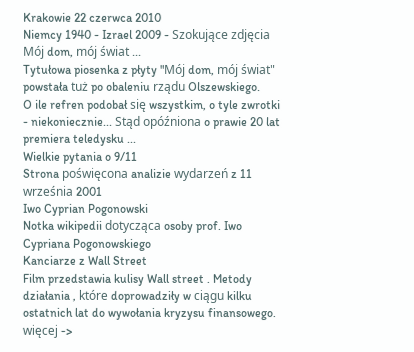Krakowie 22 czerwca 2010
Niemcy 1940 - Izrael 2009 - Szokujące zdjęcia
Mój dom, mój świat ...
Tytułowa piosenka z płyty "Mój dom, mój świat" powstała tuż po obaleniu rządu Olszewskiego.
O ile refren podobał się wszystkim, o tyle zwrotki - niekoniecznie... Stąd opóźniona o prawie 20 lat premiera teledysku ...
Wielkie pytania o 9/11
Strona poświęcona analizie wydarzeń z 11 września 2001
Iwo Cyprian Pogonowski
Notka wikipedii dotycząca osoby prof. Iwo Cypriana Pogonowskiego
Kanciarze z Wall Street
Film przedstawia kulisy Wall street . Metody działania , które doprowadziły w ciągu kilku ostatnich lat do wywołania kryzysu finansowego.
więcej ->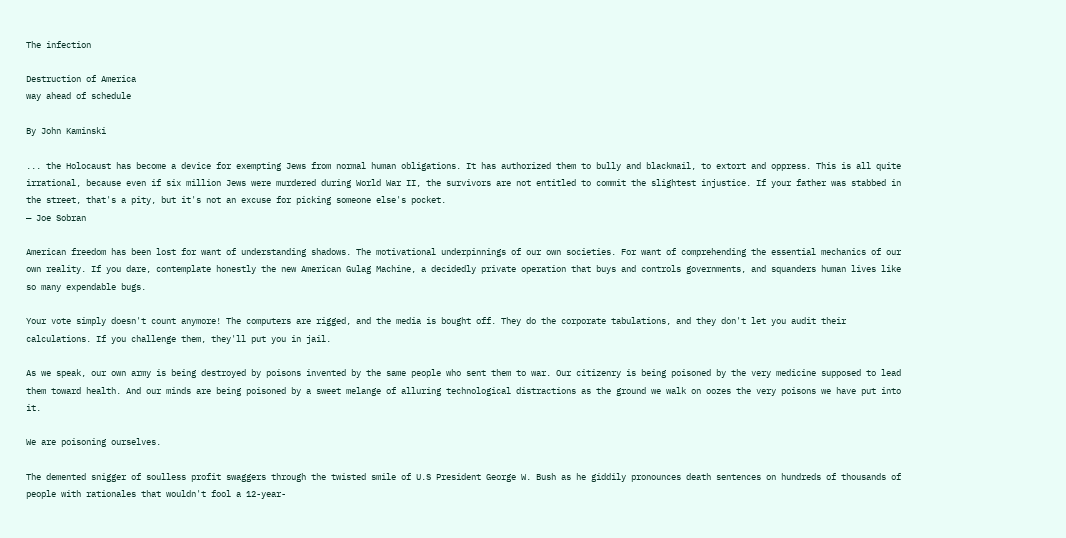The infection

Destruction of America
way ahead of schedule

By John Kaminski

... the Holocaust has become a device for exempting Jews from normal human obligations. It has authorized them to bully and blackmail, to extort and oppress. This is all quite irrational, because even if six million Jews were murdered during World War II, the survivors are not entitled to commit the slightest injustice. If your father was stabbed in the street, that's a pity, but it's not an excuse for picking someone else's pocket.
— Joe Sobran

American freedom has been lost for want of understanding shadows. The motivational underpinnings of our own societies. For want of comprehending the essential mechanics of our own reality. If you dare, contemplate honestly the new American Gulag Machine, a decidedly private operation that buys and controls governments, and squanders human lives like so many expendable bugs.

Your vote simply doesn't count anymore! The computers are rigged, and the media is bought off. They do the corporate tabulations, and they don't let you audit their calculations. If you challenge them, they'll put you in jail.

As we speak, our own army is being destroyed by poisons invented by the same people who sent them to war. Our citizenry is being poisoned by the very medicine supposed to lead them toward health. And our minds are being poisoned by a sweet melange of alluring technological distractions as the ground we walk on oozes the very poisons we have put into it.

We are poisoning ourselves.

The demented snigger of soulless profit swaggers through the twisted smile of U.S President George W. Bush as he giddily pronounces death sentences on hundreds of thousands of people with rationales that wouldn't fool a 12-year-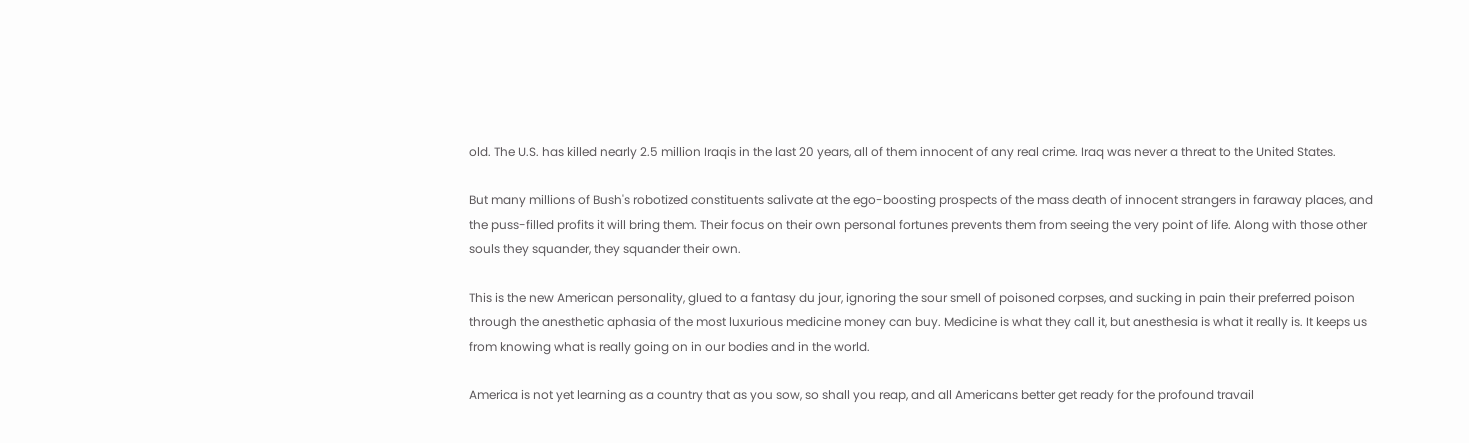old. The U.S. has killed nearly 2.5 million Iraqis in the last 20 years, all of them innocent of any real crime. Iraq was never a threat to the United States.

But many millions of Bush's robotized constituents salivate at the ego-boosting prospects of the mass death of innocent strangers in faraway places, and the puss-filled profits it will bring them. Their focus on their own personal fortunes prevents them from seeing the very point of life. Along with those other souls they squander, they squander their own.

This is the new American personality, glued to a fantasy du jour, ignoring the sour smell of poisoned corpses, and sucking in pain their preferred poison through the anesthetic aphasia of the most luxurious medicine money can buy. Medicine is what they call it, but anesthesia is what it really is. It keeps us from knowing what is really going on in our bodies and in the world.

America is not yet learning as a country that as you sow, so shall you reap, and all Americans better get ready for the profound travail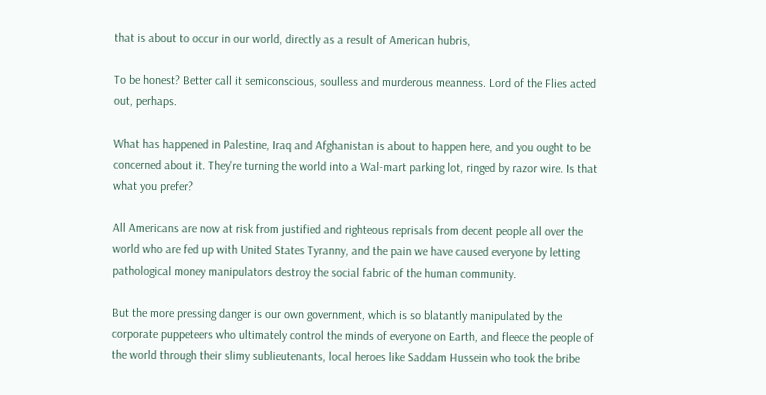that is about to occur in our world, directly as a result of American hubris,

To be honest? Better call it semiconscious, soulless and murderous meanness. Lord of the Flies acted out, perhaps.

What has happened in Palestine, Iraq and Afghanistan is about to happen here, and you ought to be concerned about it. They're turning the world into a Wal-mart parking lot, ringed by razor wire. Is that what you prefer?

All Americans are now at risk from justified and righteous reprisals from decent people all over the world who are fed up with United States Tyranny, and the pain we have caused everyone by letting pathological money manipulators destroy the social fabric of the human community.

But the more pressing danger is our own government, which is so blatantly manipulated by the corporate puppeteers who ultimately control the minds of everyone on Earth, and fleece the people of the world through their slimy sublieutenants, local heroes like Saddam Hussein who took the bribe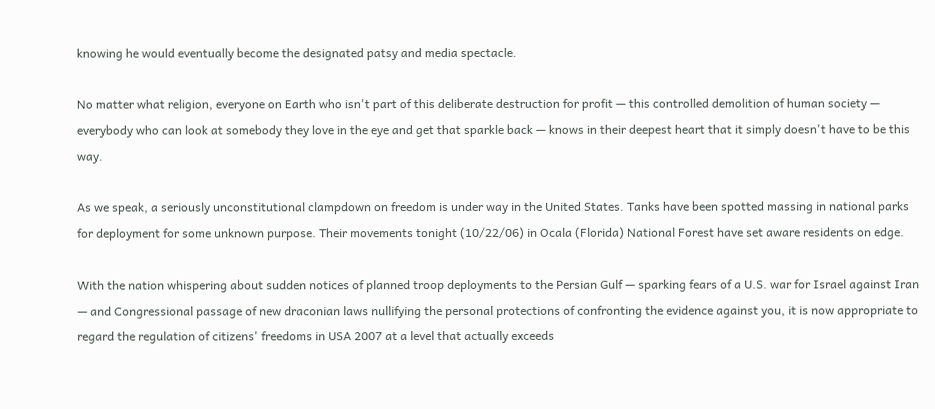knowing he would eventually become the designated patsy and media spectacle.

No matter what religion, everyone on Earth who isn't part of this deliberate destruction for profit — this controlled demolition of human society — everybody who can look at somebody they love in the eye and get that sparkle back — knows in their deepest heart that it simply doesn't have to be this way.

As we speak, a seriously unconstitutional clampdown on freedom is under way in the United States. Tanks have been spotted massing in national parks for deployment for some unknown purpose. Their movements tonight (10/22/06) in Ocala (Florida) National Forest have set aware residents on edge.

With the nation whispering about sudden notices of planned troop deployments to the Persian Gulf — sparking fears of a U.S. war for Israel against Iran — and Congressional passage of new draconian laws nullifying the personal protections of confronting the evidence against you, it is now appropriate to regard the regulation of citizens' freedoms in USA 2007 at a level that actually exceeds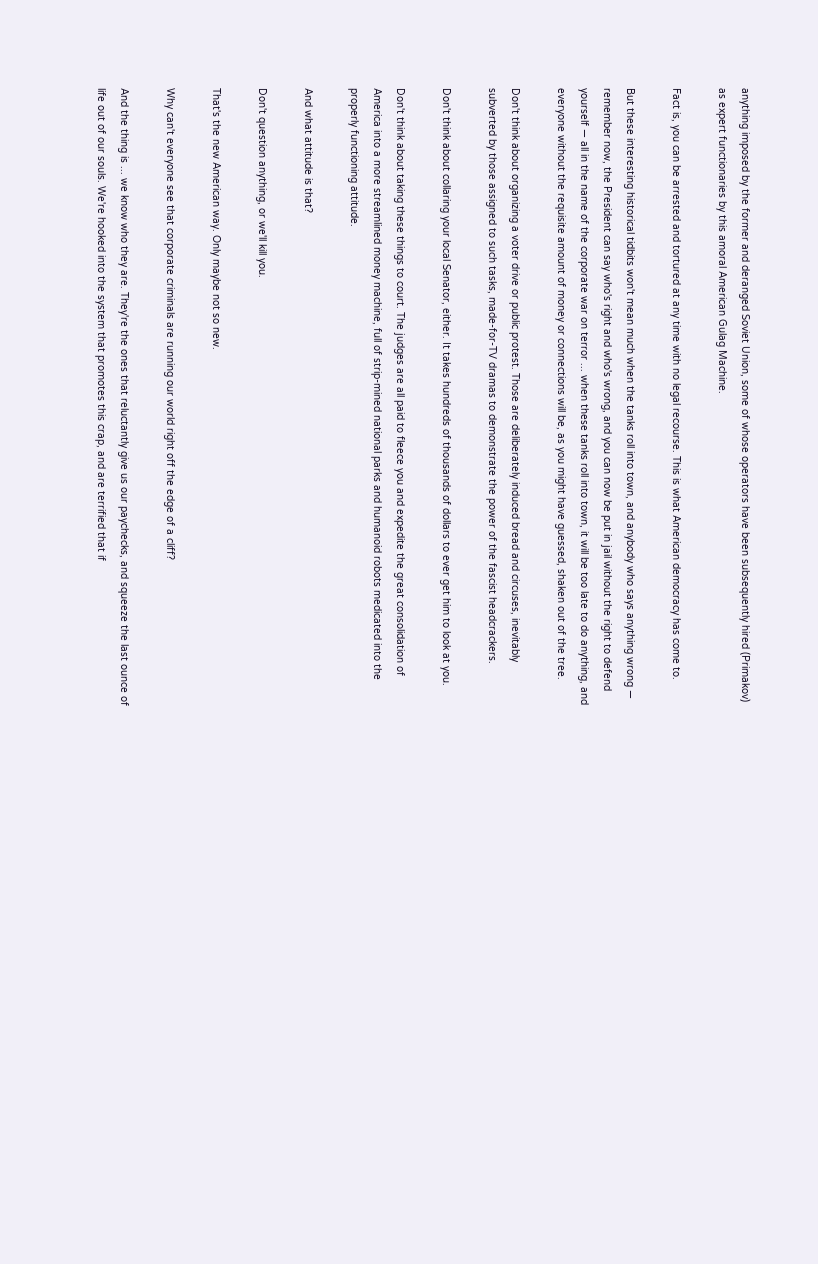anything imposed by the former and deranged Soviet Union, some of whose operators have been subsequently hired (Primakov) as expert functionaries by this amoral American Gulag Machine.

Fact is, you can be arrested and tortured at any time with no legal recourse. This is what American democracy has come to.

But these interesting historical tidbits won't mean much when the tanks roll into town, and anybody who says anything wrong — remember now, the President can say who's right and who's wrong, and you can now be put in jail without the right to defend yourself — all in the name of the corporate war on terror ... when these tanks roll into town, it will be too late to do anything, and everyone without the requisite amount of money or connections will be, as you might have guessed, shaken out of the tree.

Don't think about organizing a voter drive or public protest. Those are deliberately induced bread and circuses, inevitably subverted by those assigned to such tasks, made-for-TV dramas to demonstrate the power of the fascist headcrackers.

Don't think about collaring your local Senator, either. It takes hundreds of thousands of dollars to ever get him to look at you.

Don't think about taking these things to court. The judges are all paid to fleece you and expedite the great consolidation of America into a more streamlined money machine, full of strip-mined national parks and humanoid robots medicated into the properly functioning attitude.

And what attitude is that?

Don't question anything, or we'll kill you.

That's the new American way. Only maybe not so new.

Why can't everyone see that corporate criminals are running our world right off the edge of a cliff?

And the thing is ... we know who they are. They're the ones that reluctantly give us our paychecks, and squeeze the last ounce of life out of our souls. We're hooked into the system that promotes this crap, and are terrified that if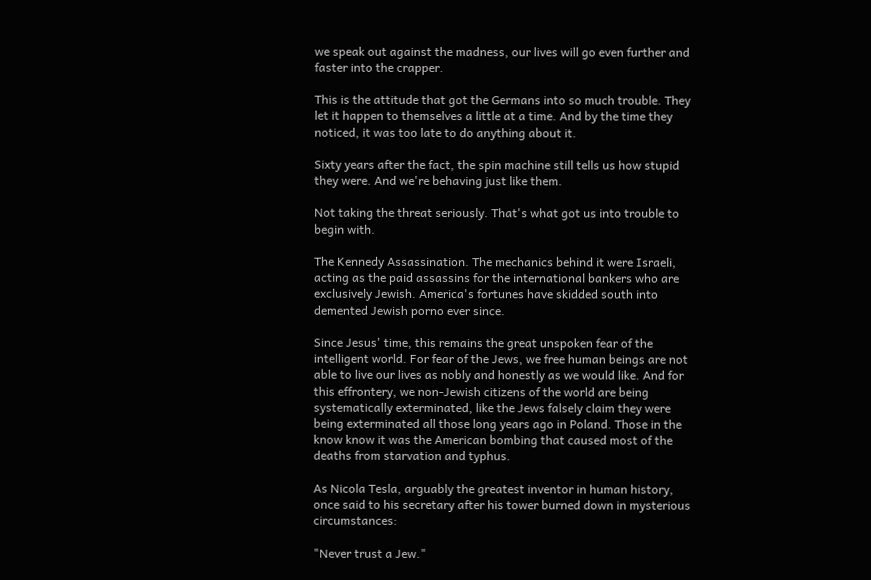we speak out against the madness, our lives will go even further and faster into the crapper.

This is the attitude that got the Germans into so much trouble. They let it happen to themselves a little at a time. And by the time they noticed, it was too late to do anything about it.

Sixty years after the fact, the spin machine still tells us how stupid they were. And we're behaving just like them.

Not taking the threat seriously. That's what got us into trouble to begin with.

The Kennedy Assassination. The mechanics behind it were Israeli, acting as the paid assassins for the international bankers who are exclusively Jewish. America's fortunes have skidded south into demented Jewish porno ever since.

Since Jesus' time, this remains the great unspoken fear of the intelligent world. For fear of the Jews, we free human beings are not able to live our lives as nobly and honestly as we would like. And for this effrontery, we non-Jewish citizens of the world are being systematically exterminated, like the Jews falsely claim they were being exterminated all those long years ago in Poland. Those in the know know it was the American bombing that caused most of the deaths from starvation and typhus.

As Nicola Tesla, arguably the greatest inventor in human history, once said to his secretary after his tower burned down in mysterious circumstances:

"Never trust a Jew."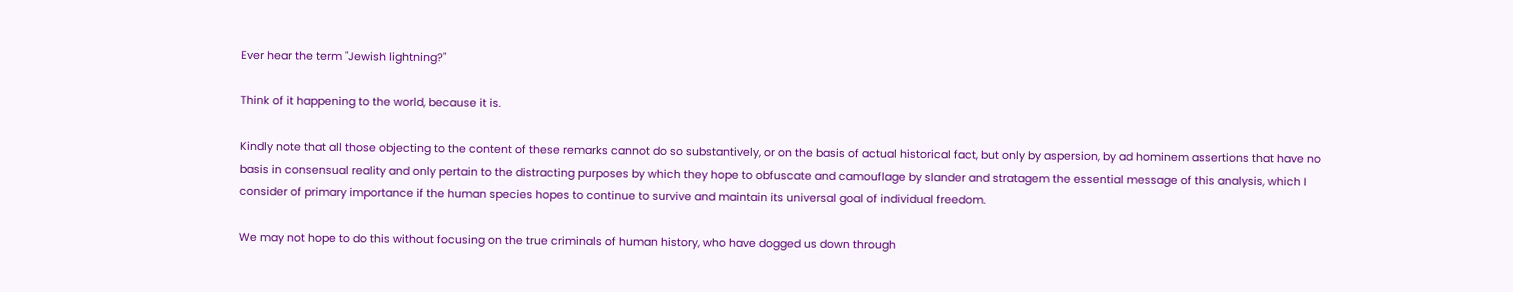Ever hear the term "Jewish lightning?"

Think of it happening to the world, because it is.

Kindly note that all those objecting to the content of these remarks cannot do so substantively, or on the basis of actual historical fact, but only by aspersion, by ad hominem assertions that have no basis in consensual reality and only pertain to the distracting purposes by which they hope to obfuscate and camouflage by slander and stratagem the essential message of this analysis, which I consider of primary importance if the human species hopes to continue to survive and maintain its universal goal of individual freedom.

We may not hope to do this without focusing on the true criminals of human history, who have dogged us down through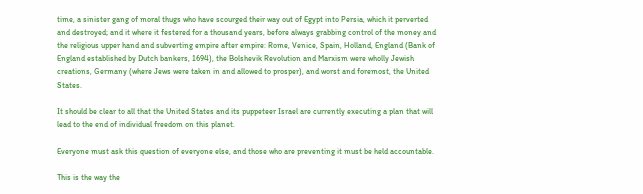time, a sinister gang of moral thugs who have scourged their way out of Egypt into Persia, which it perverted and destroyed; and it where it festered for a thousand years, before always grabbing control of the money and the religious upper hand and subverting empire after empire: Rome, Venice, Spain, Holland, England (Bank of England established by Dutch bankers, 1694), the Bolshevik Revolution and Marxism were wholly Jewish creations, Germany (where Jews were taken in and allowed to prosper), and worst and foremost, the United States.

It should be clear to all that the United States and its puppeteer Israel are currently executing a plan that will lead to the end of individual freedom on this planet.

Everyone must ask this question of everyone else, and those who are preventing it must be held accountable.

This is the way the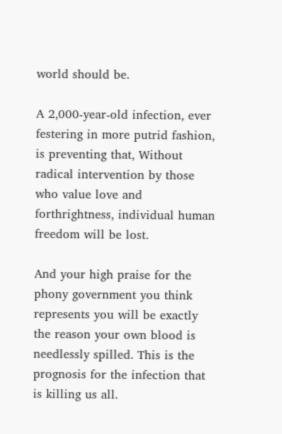world should be.

A 2,000-year-old infection, ever festering in more putrid fashion, is preventing that, Without radical intervention by those who value love and forthrightness, individual human freedom will be lost.

And your high praise for the phony government you think represents you will be exactly the reason your own blood is needlessly spilled. This is the prognosis for the infection that is killing us all.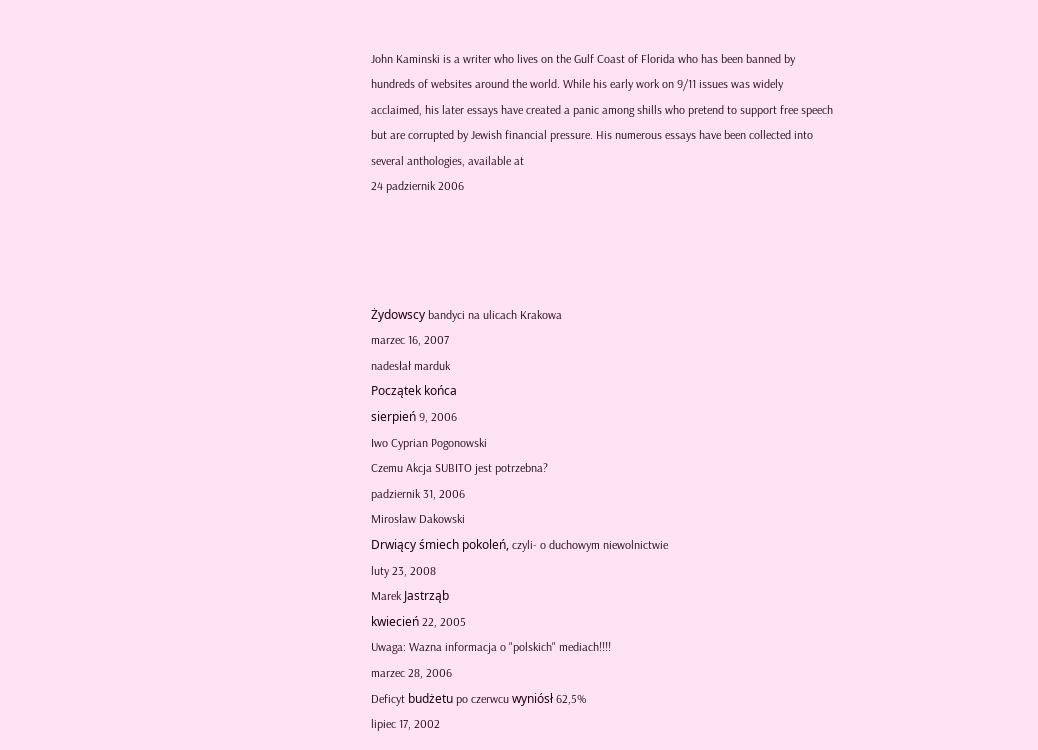John Kaminski is a writer who lives on the Gulf Coast of Florida who has been banned by hundreds of websites around the world. While his early work on 9/11 issues was widely acclaimed, his later essays have created a panic among shills who pretend to support free speech but are corrupted by Jewish financial pressure. His numerous essays have been collected into several anthologies, available at
24 padziernik 2006




Żydowscy bandyci na ulicach Krakowa
marzec 16, 2007
nadesłał marduk
Początek końca
sierpień 9, 2006
Iwo Cyprian Pogonowski
Czemu Akcja SUBITO jest potrzebna?
padziernik 31, 2006
Mirosław Dakowski
Drwiący śmiech pokoleń, czyli- o duchowym niewolnictwie
luty 23, 2008
Marek Jastrząb
kwiecień 22, 2005
Uwaga: Wazna informacja o "polskich" mediach!!!!
marzec 28, 2006
Deficyt budżetu po czerwcu wyniósł 62,5%
lipiec 17, 2002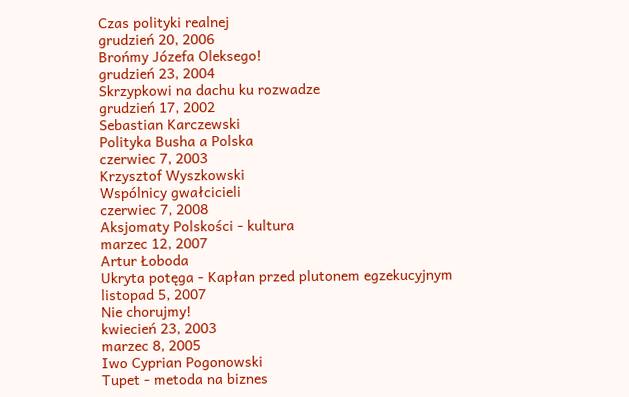Czas polityki realnej
grudzień 20, 2006
Brońmy Józefa Oleksego!
grudzień 23, 2004
Skrzypkowi na dachu ku rozwadze
grudzień 17, 2002
Sebastian Karczewski
Polityka Busha a Polska
czerwiec 7, 2003
Krzysztof Wyszkowski
Wspólnicy gwałcicieli
czerwiec 7, 2008
Aksjomaty Polskości - kultura
marzec 12, 2007
Artur Łoboda
Ukryta potęga - Kapłan przed plutonem egzekucyjnym
listopad 5, 2007
Nie chorujmy!
kwiecień 23, 2003
marzec 8, 2005
Iwo Cyprian Pogonowski
Tupet - metoda na biznes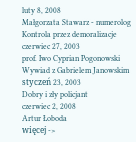luty 8, 2008
Małgorzata Stawarz - numerolog
Kontrola przez demoralizacje
czerwiec 27, 2003
prof. Iwo Cyprian Pogonowski
Wywiad z Gabrielem Janowskim
styczeń 23, 2003
Dobry i zły policjant
czerwiec 2, 2008
Artur Łoboda
więcej ->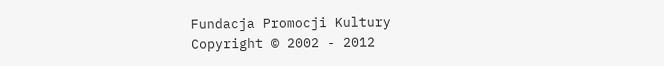Fundacja Promocji Kultury
Copyright © 2002 - 2012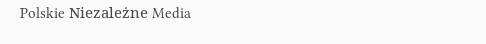Polskie Niezależne Media